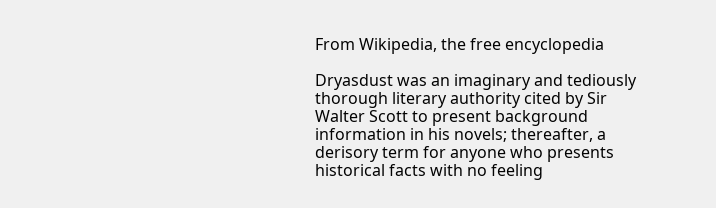From Wikipedia, the free encyclopedia

Dryasdust was an imaginary and tediously thorough literary authority cited by Sir Walter Scott to present background information in his novels; thereafter, a derisory term for anyone who presents historical facts with no feeling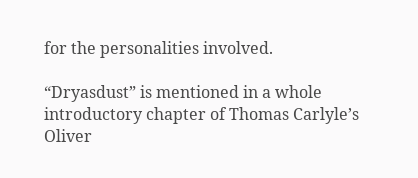for the personalities involved.

“Dryasdust” is mentioned in a whole introductory chapter of Thomas Carlyle’s Oliver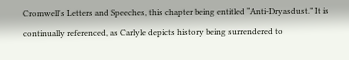Cromwell's Letters and Speeches, this chapter being entitled “Anti-Dryasdust.” It is continually referenced, as Carlyle depicts history being surrendered to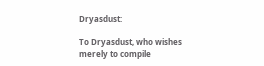Dryasdust:

To Dryasdust, who wishes merely to compile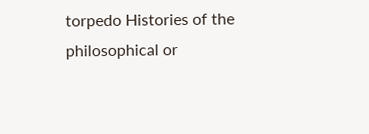torpedo Histories of the philosophical or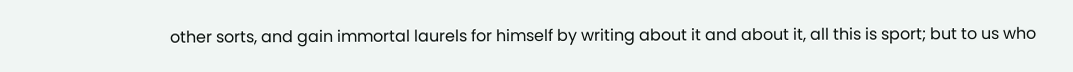other sorts, and gain immortal laurels for himself by writing about it and about it, all this is sport; but to us who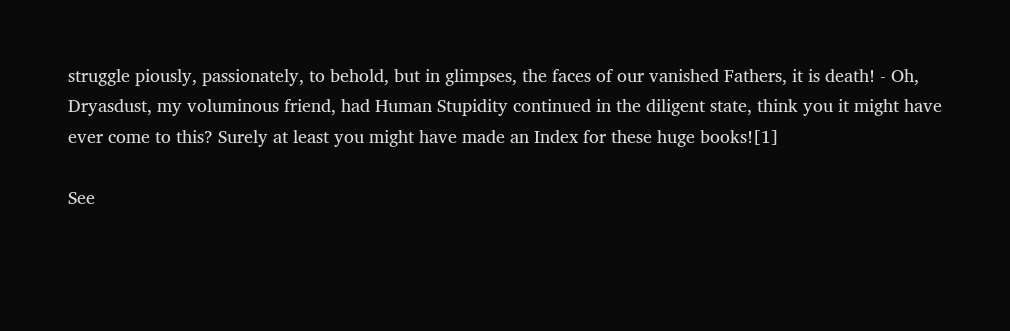struggle piously, passionately, to behold, but in glimpses, the faces of our vanished Fathers, it is death! - Oh, Dryasdust, my voluminous friend, had Human Stupidity continued in the diligent state, think you it might have ever come to this? Surely at least you might have made an Index for these huge books![1]

See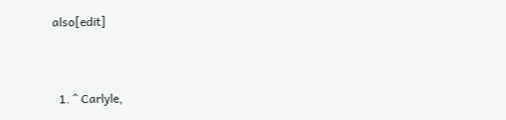also[edit]


  1. ^ Carlyle,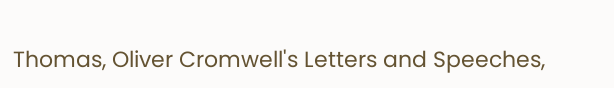Thomas, Oliver Cromwell's Letters and Speeches,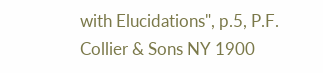with Elucidations", p.5, P.F. Collier & Sons NY 1900